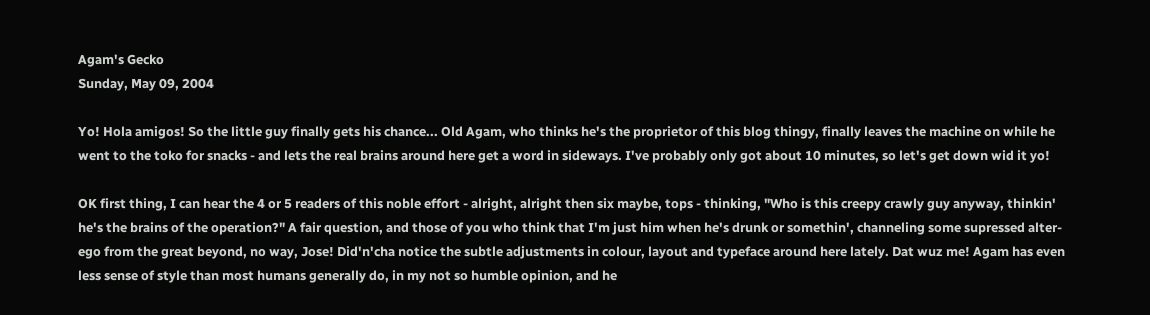Agam's Gecko
Sunday, May 09, 2004

Yo! Hola amigos! So the little guy finally gets his chance... Old Agam, who thinks he's the proprietor of this blog thingy, finally leaves the machine on while he went to the toko for snacks - and lets the real brains around here get a word in sideways. I've probably only got about 10 minutes, so let's get down wid it yo!

OK first thing, I can hear the 4 or 5 readers of this noble effort - alright, alright then six maybe, tops - thinking, "Who is this creepy crawly guy anyway, thinkin' he's the brains of the operation?" A fair question, and those of you who think that I'm just him when he's drunk or somethin', channeling some supressed alter-ego from the great beyond, no way, Jose! Did'n'cha notice the subtle adjustments in colour, layout and typeface around here lately. Dat wuz me! Agam has even less sense of style than most humans generally do, in my not so humble opinion, and he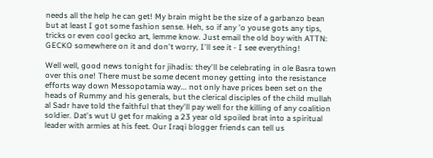needs all the help he can get! My brain might be the size of a garbanzo bean but at least I got some fashion sense. Heh, so if any 'o youse gots any tips, tricks or even cool gecko art, lemme know. Just email the old boy with ATTN: GECKO somewhere on it and don't worry, I'll see it - I see everything!

Well well, good news tonight for jihadis: they'll be celebrating in ole Basra town over this one! There must be some decent money getting into the resistance efforts way down Messopotamia way... not only have prices been set on the heads of Rummy and his generals, but the clerical disciples of the child mullah al Sadr have told the faithful that they'll pay well for the killing of any coalition soldier. Dat's wut U get for making a 23 year old spoiled brat into a spiritual leader with armies at his feet. Our Iraqi blogger friends can tell us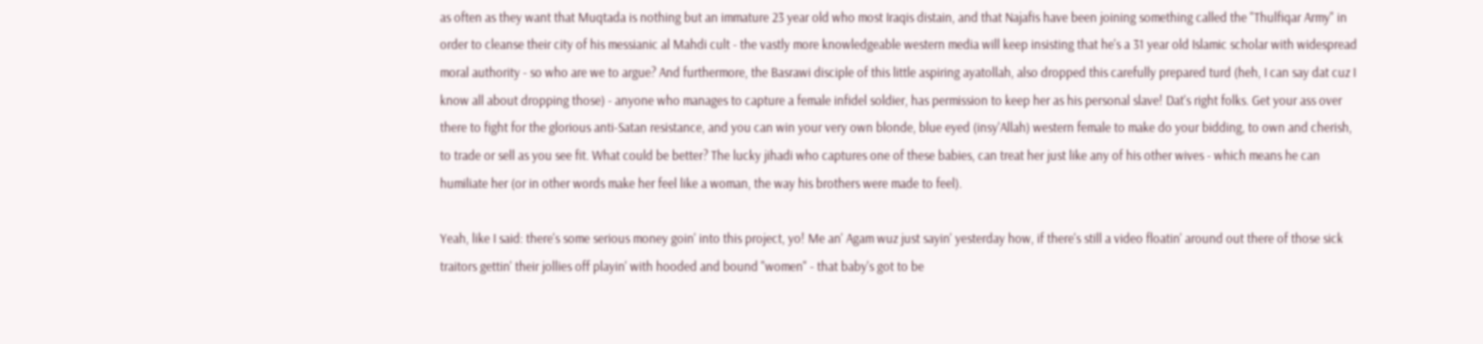as often as they want that Muqtada is nothing but an immature 23 year old who most Iraqis distain, and that Najafis have been joining something called the "Thulfiqar Army" in order to cleanse their city of his messianic al Mahdi cult - the vastly more knowledgeable western media will keep insisting that he's a 31 year old Islamic scholar with widespread moral authority - so who are we to argue? And furthermore, the Basrawi disciple of this little aspiring ayatollah, also dropped this carefully prepared turd (heh, I can say dat cuz I know all about dropping those) - anyone who manages to capture a female infidel soldier, has permission to keep her as his personal slave! Dat's right folks. Get your ass over there to fight for the glorious anti-Satan resistance, and you can win your very own blonde, blue eyed (insy'Allah) western female to make do your bidding, to own and cherish, to trade or sell as you see fit. What could be better? The lucky jihadi who captures one of these babies, can treat her just like any of his other wives - which means he can humiliate her (or in other words make her feel like a woman, the way his brothers were made to feel).

Yeah, like I said: there's some serious money goin' into this project, yo! Me an' Agam wuz just sayin' yesterday how, if there's still a video floatin' around out there of those sick traitors gettin' their jollies off playin' with hooded and bound "women" - that baby's got to be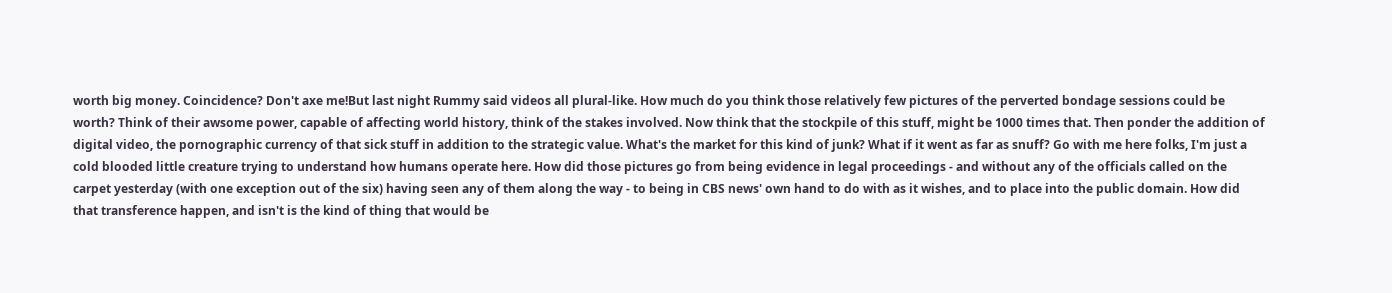worth big money. Coincidence? Don't axe me!But last night Rummy said videos all plural-like. How much do you think those relatively few pictures of the perverted bondage sessions could be worth? Think of their awsome power, capable of affecting world history, think of the stakes involved. Now think that the stockpile of this stuff, might be 1000 times that. Then ponder the addition of digital video, the pornographic currency of that sick stuff in addition to the strategic value. What's the market for this kind of junk? What if it went as far as snuff? Go with me here folks, I'm just a cold blooded little creature trying to understand how humans operate here. How did those pictures go from being evidence in legal proceedings - and without any of the officials called on the carpet yesterday (with one exception out of the six) having seen any of them along the way - to being in CBS news' own hand to do with as it wishes, and to place into the public domain. How did that transference happen, and isn't is the kind of thing that would be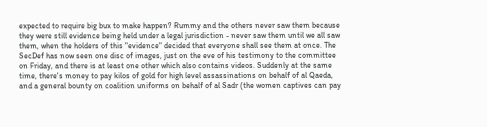expected to require big bux to make happen? Rummy and the others never saw them because they were still evidence being held under a legal jurisdiction - never saw them until we all saw them, when the holders of this "evidence" decided that everyone shall see them at once. The SecDef has now seen one disc of images, just on the eve of his testimony to the committee on Friday, and there is at least one other which also contains videos. Suddenly at the same time, there's money to pay kilos of gold for high level assassinations on behalf of al Qaeda, and a general bounty on coalition uniforms on behalf of al Sadr (the women captives can pay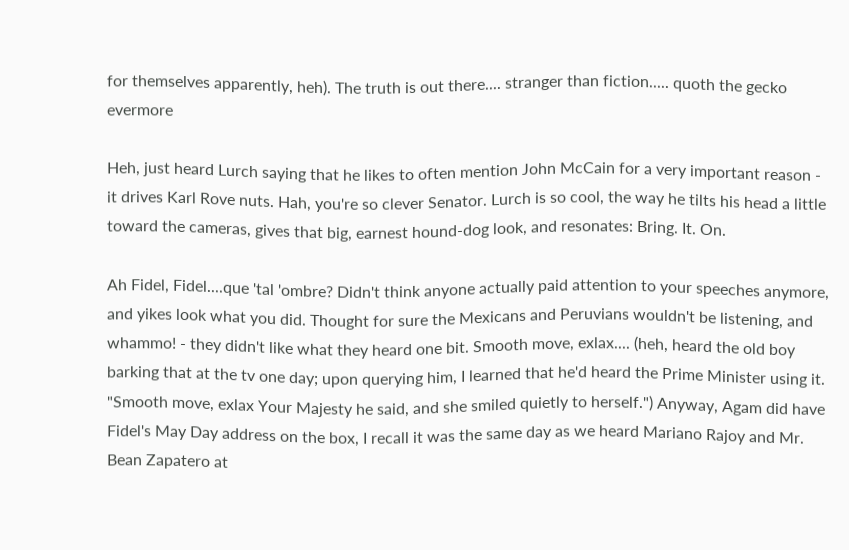for themselves apparently, heh). The truth is out there.... stranger than fiction..... quoth the gecko evermore

Heh, just heard Lurch saying that he likes to often mention John McCain for a very important reason - it drives Karl Rove nuts. Hah, you're so clever Senator. Lurch is so cool, the way he tilts his head a little toward the cameras, gives that big, earnest hound-dog look, and resonates: Bring. It. On.

Ah Fidel, Fidel....que 'tal 'ombre? Didn't think anyone actually paid attention to your speeches anymore, and yikes look what you did. Thought for sure the Mexicans and Peruvians wouldn't be listening, and whammo! - they didn't like what they heard one bit. Smooth move, exlax.... (heh, heard the old boy barking that at the tv one day; upon querying him, I learned that he'd heard the Prime Minister using it. "Smooth move, exlax Your Majesty he said, and she smiled quietly to herself.") Anyway, Agam did have Fidel's May Day address on the box, I recall it was the same day as we heard Mariano Rajoy and Mr. Bean Zapatero at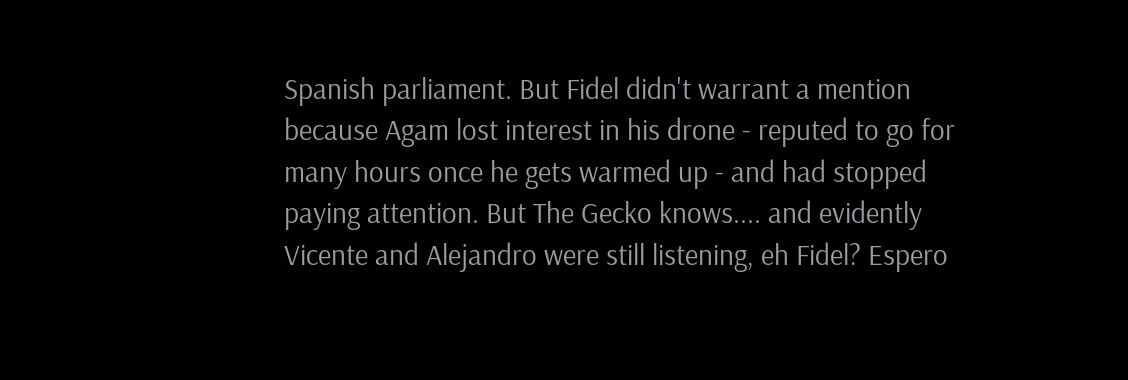Spanish parliament. But Fidel didn't warrant a mention because Agam lost interest in his drone - reputed to go for many hours once he gets warmed up - and had stopped paying attention. But The Gecko knows.... and evidently Vicente and Alejandro were still listening, eh Fidel? Espero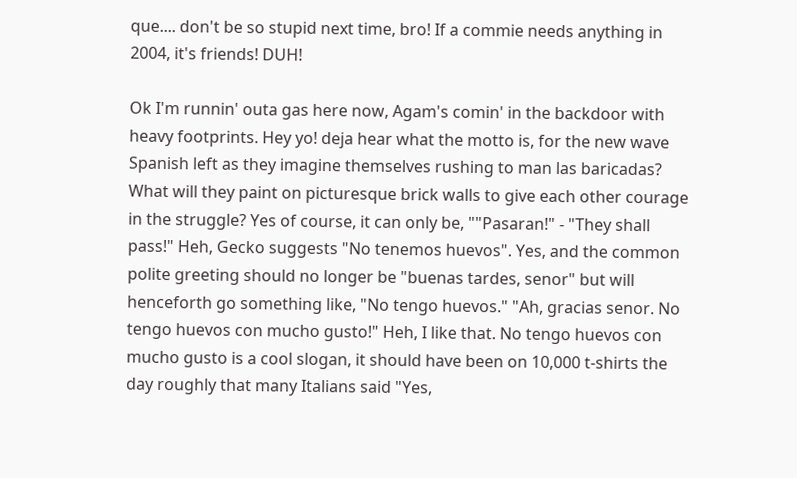que.... don't be so stupid next time, bro! If a commie needs anything in 2004, it's friends! DUH!

Ok I'm runnin' outa gas here now, Agam's comin' in the backdoor with heavy footprints. Hey yo! deja hear what the motto is, for the new wave Spanish left as they imagine themselves rushing to man las baricadas? What will they paint on picturesque brick walls to give each other courage in the struggle? Yes of course, it can only be, ""Pasaran!" - "They shall pass!" Heh, Gecko suggests "No tenemos huevos". Yes, and the common polite greeting should no longer be "buenas tardes, senor" but will henceforth go something like, "No tengo huevos." "Ah, gracias senor. No tengo huevos con mucho gusto!" Heh, I like that. No tengo huevos con mucho gusto is a cool slogan, it should have been on 10,000 t-shirts the day roughly that many Italians said "Yes,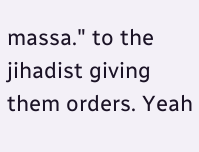massa." to the jihadist giving them orders. Yeah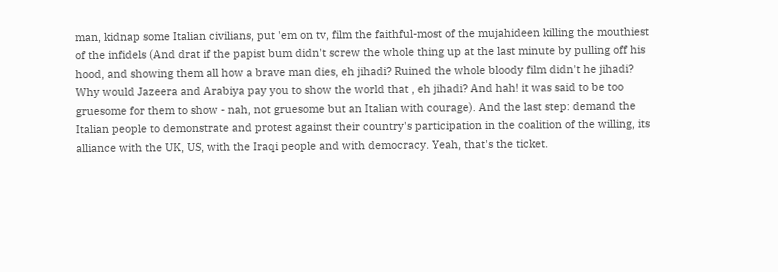man, kidnap some Italian civilians, put 'em on tv, film the faithful-most of the mujahideen killing the mouthiest of the infidels (And drat if the papist bum didn't screw the whole thing up at the last minute by pulling off his hood, and showing them all how a brave man dies, eh jihadi? Ruined the whole bloody film didn't he jihadi? Why would Jazeera and Arabiya pay you to show the world that , eh jihadi? And hah! it was said to be too gruesome for them to show - nah, not gruesome but an Italian with courage). And the last step: demand the Italian people to demonstrate and protest against their country's participation in the coalition of the willing, its alliance with the UK, US, with the Iraqi people and with democracy. Yeah, that's the ticket.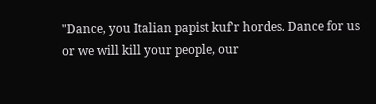"Dance, you Italian papist kuf'r hordes. Dance for us or we will kill your people, our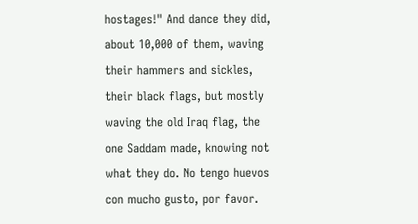hostages!" And dance they did, about 10,000 of them, waving their hammers and sickles, their black flags, but mostly waving the old Iraq flag, the one Saddam made, knowing not what they do. No tengo huevos con mucho gusto, por favor.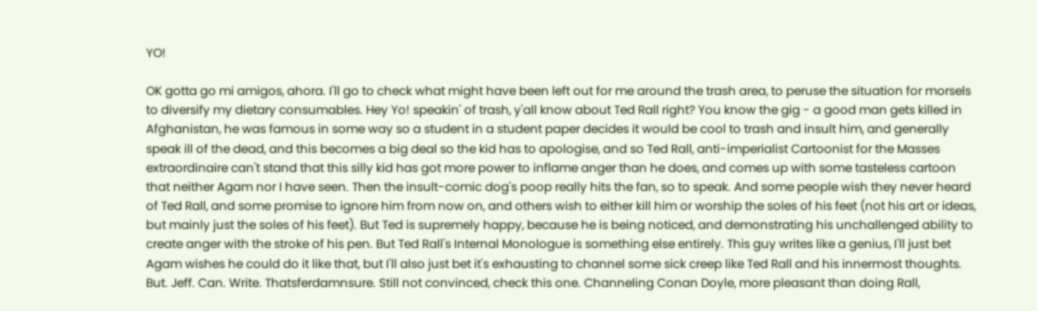YO!

OK gotta go mi amigos, ahora. I'll go to check what might have been left out for me around the trash area, to peruse the situation for morsels to diversify my dietary consumables. Hey Yo! speakin' of trash, y'all know about Ted Rall right? You know the gig - a good man gets killed in Afghanistan, he was famous in some way so a student in a student paper decides it would be cool to trash and insult him, and generally speak ill of the dead, and this becomes a big deal so the kid has to apologise, and so Ted Rall, anti-imperialist Cartoonist for the Masses extraordinaire can't stand that this silly kid has got more power to inflame anger than he does, and comes up with some tasteless cartoon that neither Agam nor I have seen. Then the insult-comic dog's poop really hits the fan, so to speak. And some people wish they never heard of Ted Rall, and some promise to ignore him from now on, and others wish to either kill him or worship the soles of his feet (not his art or ideas, but mainly just the soles of his feet). But Ted is supremely happy, because he is being noticed, and demonstrating his unchallenged ability to create anger with the stroke of his pen. But Ted Rall's Internal Monologue is something else entirely. This guy writes like a genius, I'll just bet Agam wishes he could do it like that, but I'll also just bet it's exhausting to channel some sick creep like Ted Rall and his innermost thoughts. But. Jeff. Can. Write. Thatsferdamnsure. Still not convinced, check this one. Channeling Conan Doyle, more pleasant than doing Rall,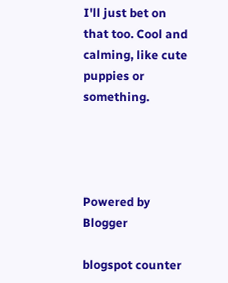I'll just bet on that too. Cool and calming, like cute puppies or something.




Powered by Blogger

blogspot counter